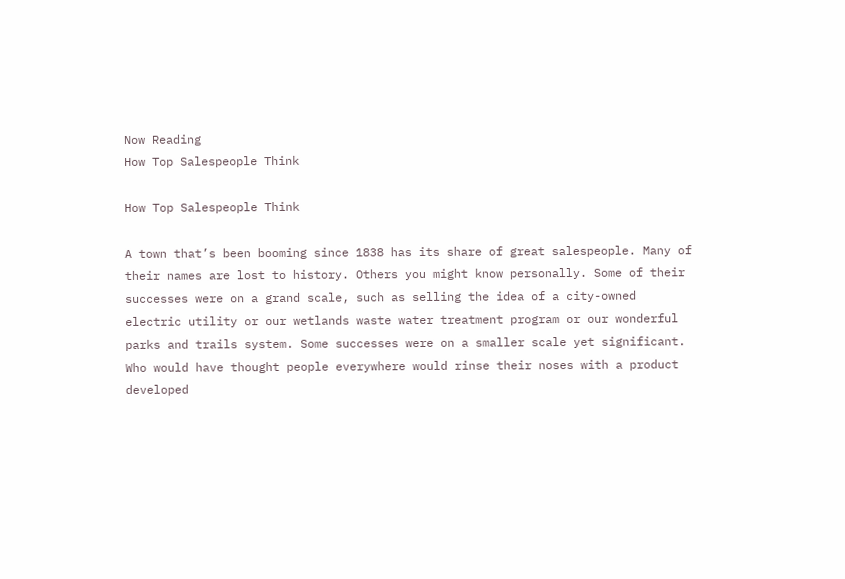Now Reading
How Top Salespeople Think

How Top Salespeople Think

A town that’s been booming since 1838 has its share of great salespeople. Many of their names are lost to history. Others you might know personally. Some of their successes were on a grand scale, such as selling the idea of a city-owned electric utility or our wetlands waste water treatment program or our wonderful parks and trails system. Some successes were on a smaller scale yet significant. Who would have thought people everywhere would rinse their noses with a product developed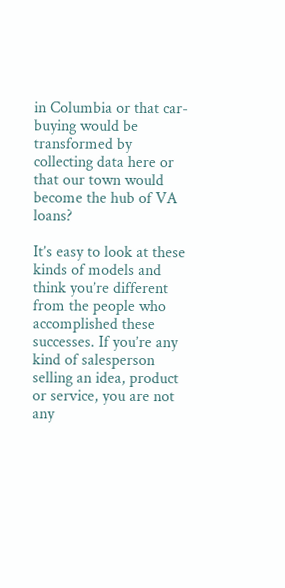in Columbia or that car-buying would be transformed by collecting data here or that our town would become the hub of VA loans?

It’s easy to look at these kinds of models and think you’re different from the people who accomplished these successes. If you’re any kind of salesperson selling an idea, product or service, you are not any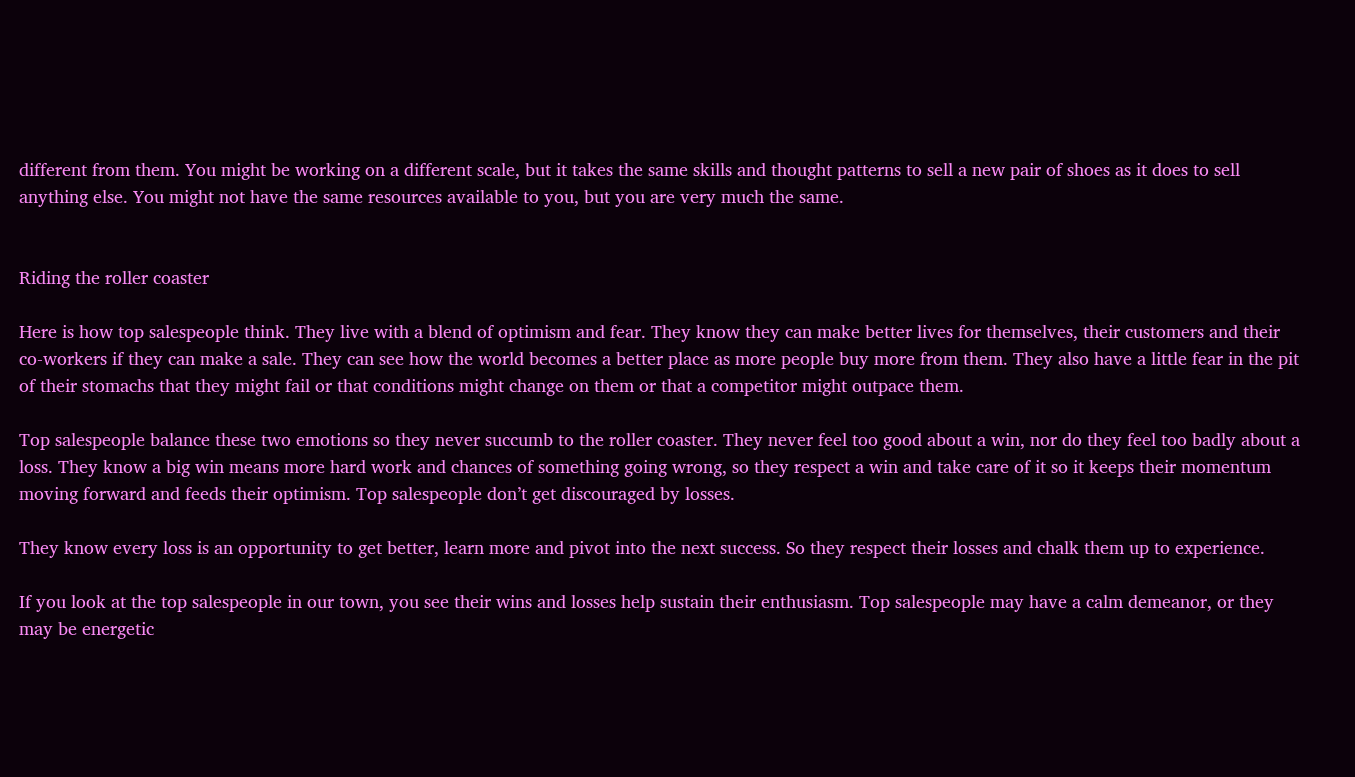different from them. You might be working on a different scale, but it takes the same skills and thought patterns to sell a new pair of shoes as it does to sell anything else. You might not have the same resources available to you, but you are very much the same.


Riding the roller coaster

Here is how top salespeople think. They live with a blend of optimism and fear. They know they can make better lives for themselves, their customers and their co-workers if they can make a sale. They can see how the world becomes a better place as more people buy more from them. They also have a little fear in the pit of their stomachs that they might fail or that conditions might change on them or that a competitor might outpace them.

Top salespeople balance these two emotions so they never succumb to the roller coaster. They never feel too good about a win, nor do they feel too badly about a loss. They know a big win means more hard work and chances of something going wrong, so they respect a win and take care of it so it keeps their momentum moving forward and feeds their optimism. Top salespeople don’t get discouraged by losses.

They know every loss is an opportunity to get better, learn more and pivot into the next success. So they respect their losses and chalk them up to experience.

If you look at the top salespeople in our town, you see their wins and losses help sustain their enthusiasm. Top salespeople may have a calm demeanor, or they may be energetic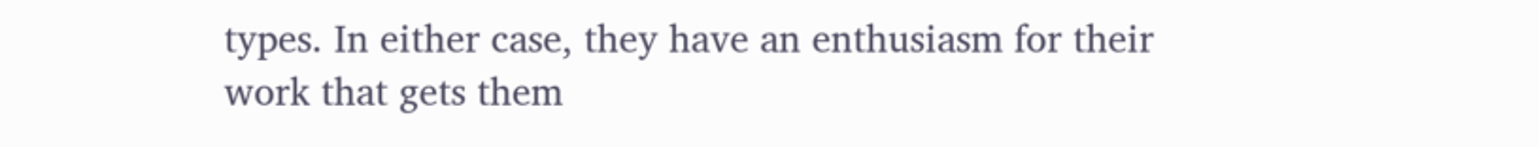types. In either case, they have an enthusiasm for their work that gets them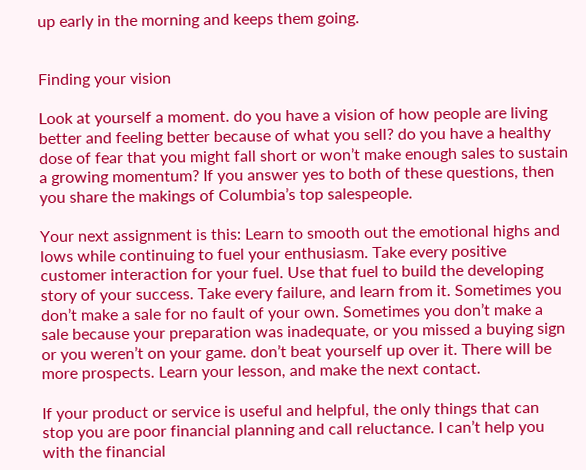up early in the morning and keeps them going.


Finding your vision

Look at yourself a moment. do you have a vision of how people are living better and feeling better because of what you sell? do you have a healthy dose of fear that you might fall short or won’t make enough sales to sustain a growing momentum? If you answer yes to both of these questions, then you share the makings of Columbia’s top salespeople.

Your next assignment is this: Learn to smooth out the emotional highs and lows while continuing to fuel your enthusiasm. Take every positive customer interaction for your fuel. Use that fuel to build the developing story of your success. Take every failure, and learn from it. Sometimes you don’t make a sale for no fault of your own. Sometimes you don’t make a sale because your preparation was inadequate, or you missed a buying sign or you weren’t on your game. don’t beat yourself up over it. There will be more prospects. Learn your lesson, and make the next contact.

If your product or service is useful and helpful, the only things that can stop you are poor financial planning and call reluctance. I can’t help you with the financial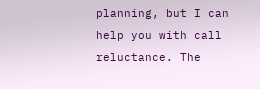planning, but I can help you with call reluctance. The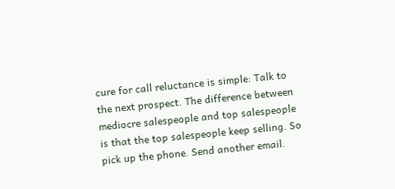cure for call reluctance is simple: Talk to the next prospect. The difference between mediocre salespeople and top salespeople is that the top salespeople keep selling. So pick up the phone. Send another email.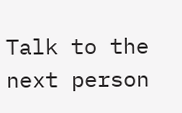Talk to the next person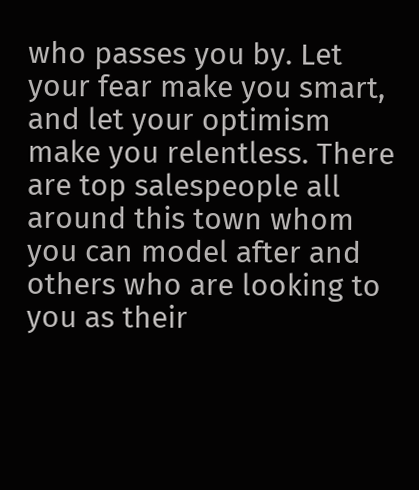who passes you by. Let your fear make you smart, and let your optimism make you relentless. There are top salespeople all around this town whom you can model after and others who are looking to you as their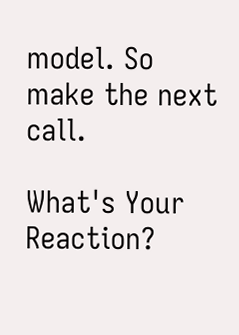model. So make the next call.

What's Your Reaction?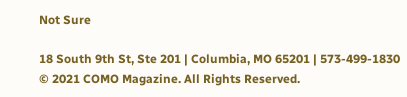Not Sure

18 South 9th St, Ste 201 | Columbia, MO 65201 | 573-499-1830
© 2021 COMO Magazine. All Rights Reserved.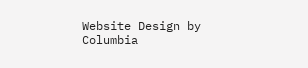Website Design by Columbia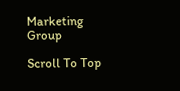Marketing Group

Scroll To Top